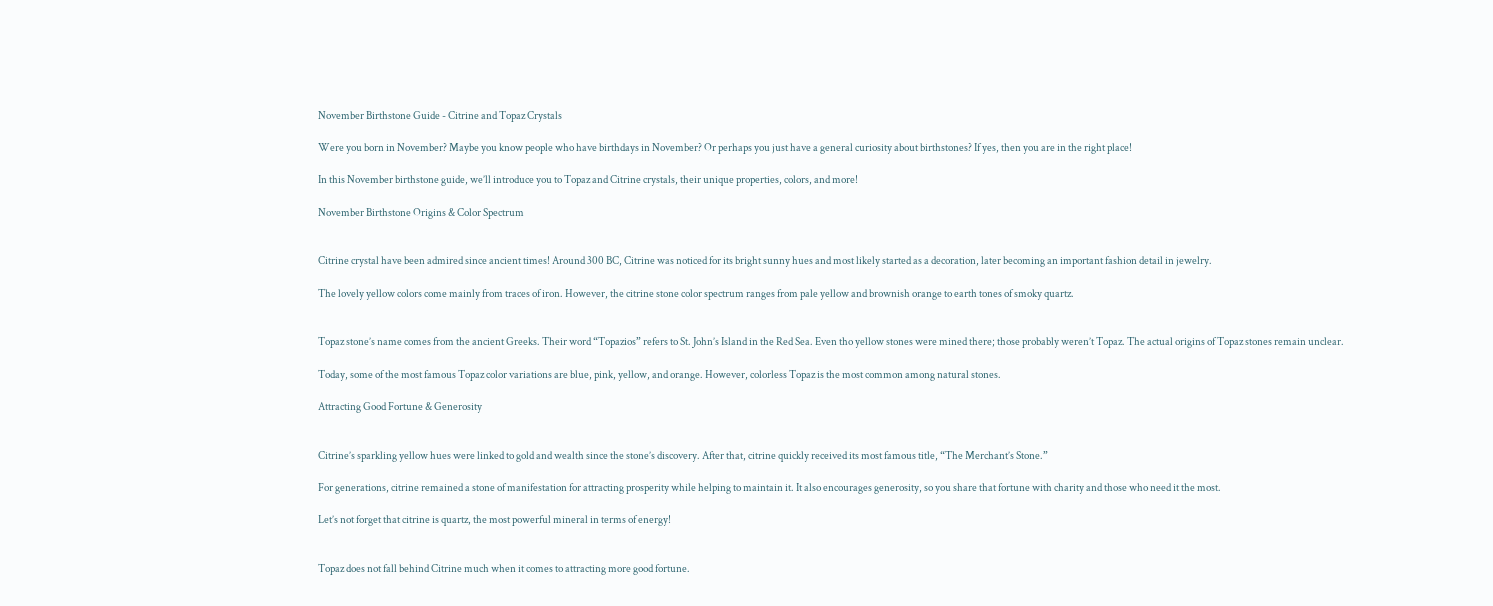November Birthstone Guide - Citrine and Topaz Crystals

Were you born in November? Maybe you know people who have birthdays in November? Or perhaps you just have a general curiosity about birthstones? If yes, then you are in the right place!

In this November birthstone guide, we’ll introduce you to Topaz and Citrine crystals, their unique properties, colors, and more!

November Birthstone Origins & Color Spectrum


Citrine crystal have been admired since ancient times! Around 300 BC, Citrine was noticed for its bright sunny hues and most likely started as a decoration, later becoming an important fashion detail in jewelry.

The lovely yellow colors come mainly from traces of iron. However, the citrine stone color spectrum ranges from pale yellow and brownish orange to earth tones of smoky quartz.


Topaz stone’s name comes from the ancient Greeks. Their word “Topazios” refers to St. John’s Island in the Red Sea. Even tho yellow stones were mined there; those probably weren’t Topaz. The actual origins of Topaz stones remain unclear.

Today, some of the most famous Topaz color variations are blue, pink, yellow, and orange. However, colorless Topaz is the most common among natural stones.

Attracting Good Fortune & Generosity


Citrine’s sparkling yellow hues were linked to gold and wealth since the stone’s discovery. After that, citrine quickly received its most famous title, “The Merchant’s Stone.”

For generations, citrine remained a stone of manifestation for attracting prosperity while helping to maintain it. It also encourages generosity, so you share that fortune with charity and those who need it the most.

Let’s not forget that citrine is quartz, the most powerful mineral in terms of energy!


Topaz does not fall behind Citrine much when it comes to attracting more good fortune.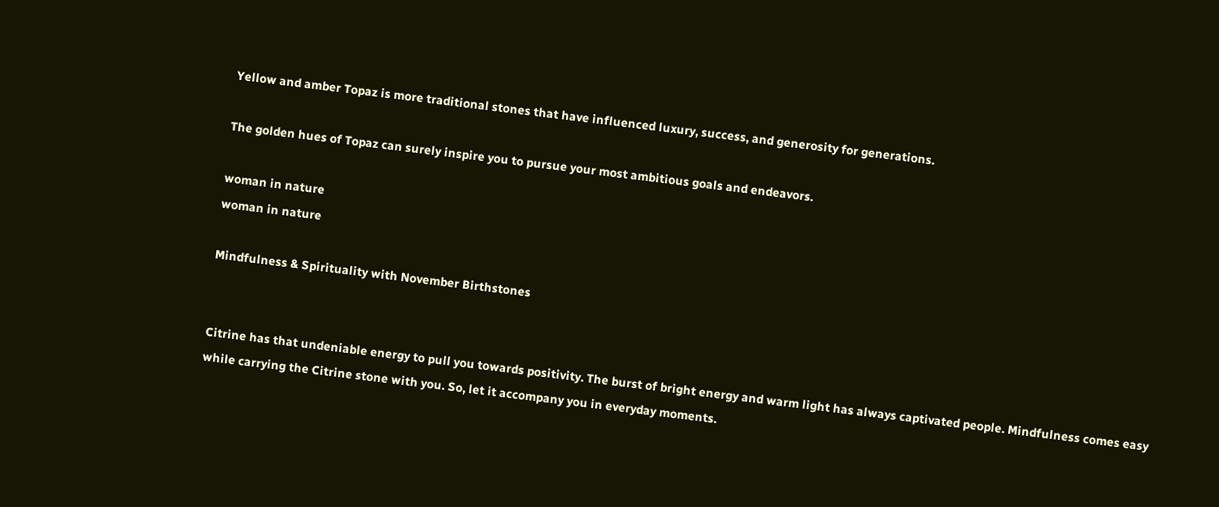Yellow and amber Topaz is more traditional stones that have influenced luxury, success, and generosity for generations.

The golden hues of Topaz can surely inspire you to pursue your most ambitious goals and endeavors.

woman in nature
woman in nature

Mindfulness & Spirituality with November Birthstones


Citrine has that undeniable energy to pull you towards positivity. The burst of bright energy and warm light has always captivated people. Mindfulness comes easy while carrying the Citrine stone with you. So, let it accompany you in everyday moments.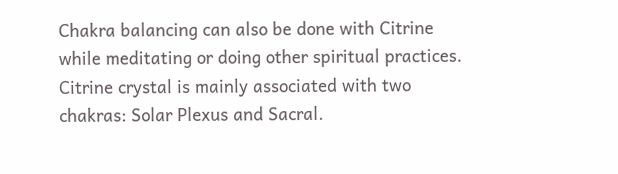Chakra balancing can also be done with Citrine while meditating or doing other spiritual practices. Citrine crystal is mainly associated with two chakras: Solar Plexus and Sacral.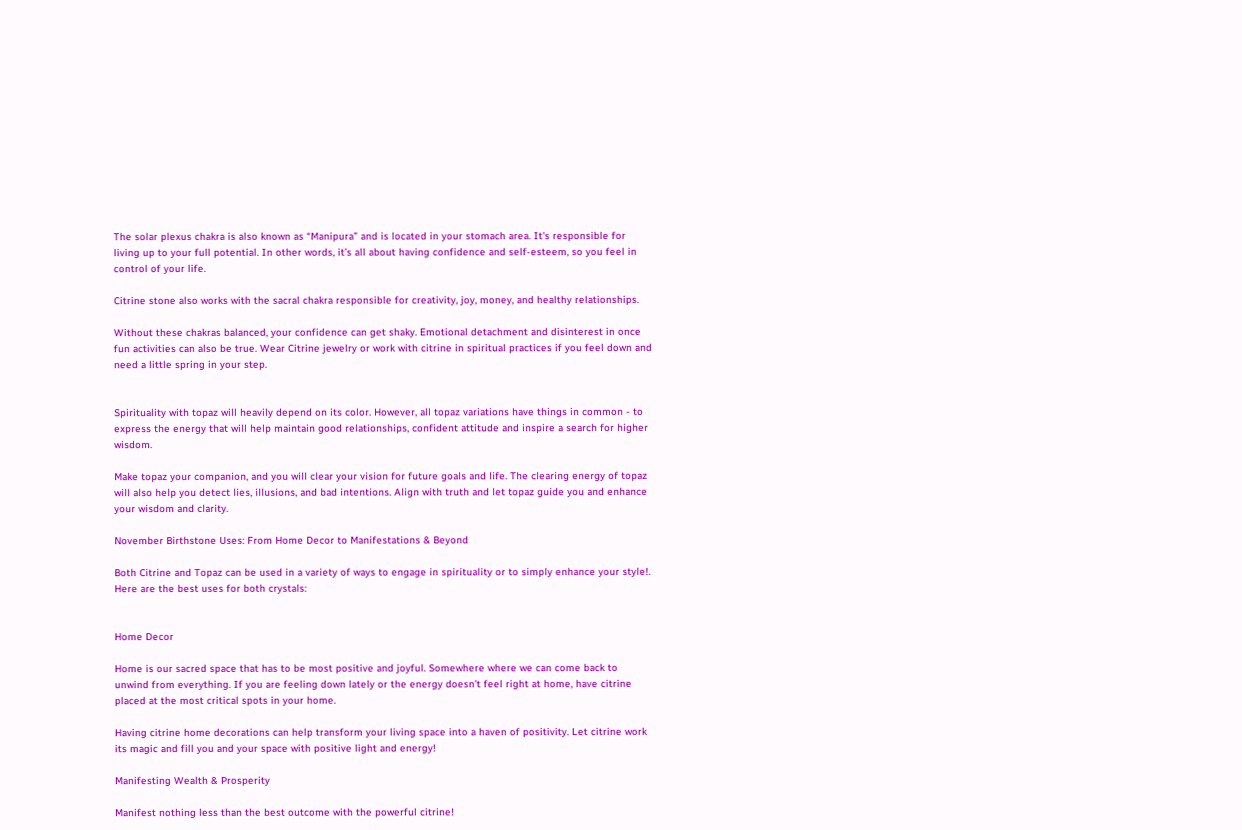The solar plexus chakra is also known as “Manipura” and is located in your stomach area. It's responsible for living up to your full potential. In other words, it’s all about having confidence and self-esteem, so you feel in control of your life.

Citrine stone also works with the sacral chakra responsible for creativity, joy, money, and healthy relationships.

Without these chakras balanced, your confidence can get shaky. Emotional detachment and disinterest in once fun activities can also be true. Wear Citrine jewelry or work with citrine in spiritual practices if you feel down and need a little spring in your step.


Spirituality with topaz will heavily depend on its color. However, all topaz variations have things in common - to express the energy that will help maintain good relationships, confident attitude and inspire a search for higher wisdom.

Make topaz your companion, and you will clear your vision for future goals and life. The clearing energy of topaz will also help you detect lies, illusions, and bad intentions. Align with truth and let topaz guide you and enhance your wisdom and clarity.

November Birthstone Uses: From Home Decor to Manifestations & Beyond

Both Citrine and Topaz can be used in a variety of ways to engage in spirituality or to simply enhance your style!. Here are the best uses for both crystals:


Home Decor

Home is our sacred space that has to be most positive and joyful. Somewhere where we can come back to unwind from everything. If you are feeling down lately or the energy doesn’t feel right at home, have citrine placed at the most critical spots in your home.

Having citrine home decorations can help transform your living space into a haven of positivity. Let citrine work its magic and fill you and your space with positive light and energy!

Manifesting Wealth & Prosperity

Manifest nothing less than the best outcome with the powerful citrine!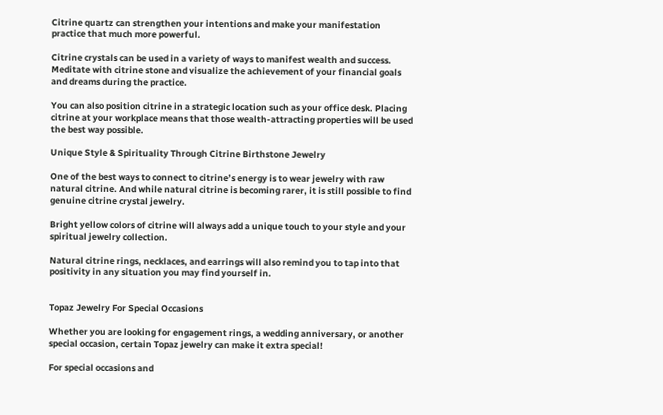Citrine quartz can strengthen your intentions and make your manifestation practice that much more powerful.

Citrine crystals can be used in a variety of ways to manifest wealth and success. Meditate with citrine stone and visualize the achievement of your financial goals and dreams during the practice.

You can also position citrine in a strategic location such as your office desk. Placing citrine at your workplace means that those wealth-attracting properties will be used the best way possible.

Unique Style & Spirituality Through Citrine Birthstone Jewelry

One of the best ways to connect to citrine’s energy is to wear jewelry with raw natural citrine. And while natural citrine is becoming rarer, it is still possible to find genuine citrine crystal jewelry.

Bright yellow colors of citrine will always add a unique touch to your style and your spiritual jewelry collection.

Natural citrine rings, necklaces, and earrings will also remind you to tap into that positivity in any situation you may find yourself in.


Topaz Jewelry For Special Occasions

Whether you are looking for engagement rings, a wedding anniversary, or another special occasion, certain Topaz jewelry can make it extra special!

For special occasions and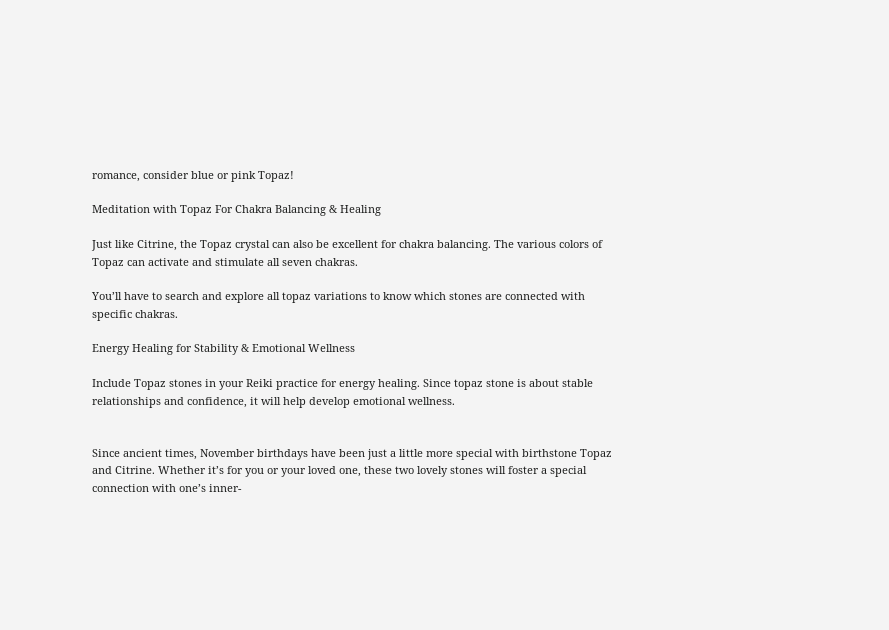romance, consider blue or pink Topaz!

Meditation with Topaz For Chakra Balancing & Healing

Just like Citrine, the Topaz crystal can also be excellent for chakra balancing. The various colors of Topaz can activate and stimulate all seven chakras.

You’ll have to search and explore all topaz variations to know which stones are connected with specific chakras.

Energy Healing for Stability & Emotional Wellness

Include Topaz stones in your Reiki practice for energy healing. Since topaz stone is about stable relationships and confidence, it will help develop emotional wellness.


Since ancient times, November birthdays have been just a little more special with birthstone Topaz and Citrine. Whether it’s for you or your loved one, these two lovely stones will foster a special connection with one’s inner-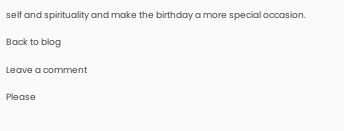self and spirituality and make the birthday a more special occasion.

Back to blog

Leave a comment

Please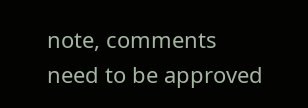note, comments need to be approved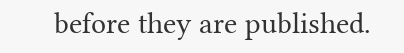before they are published.